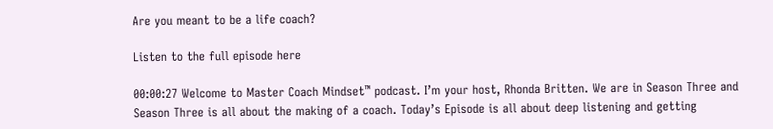Are you meant to be a life coach?

Listen to the full episode here

00:00:27 Welcome to Master Coach Mindset™ podcast. I’m your host, Rhonda Britten. We are in Season Three and Season Three is all about the making of a coach. Today’s Episode is all about deep listening and getting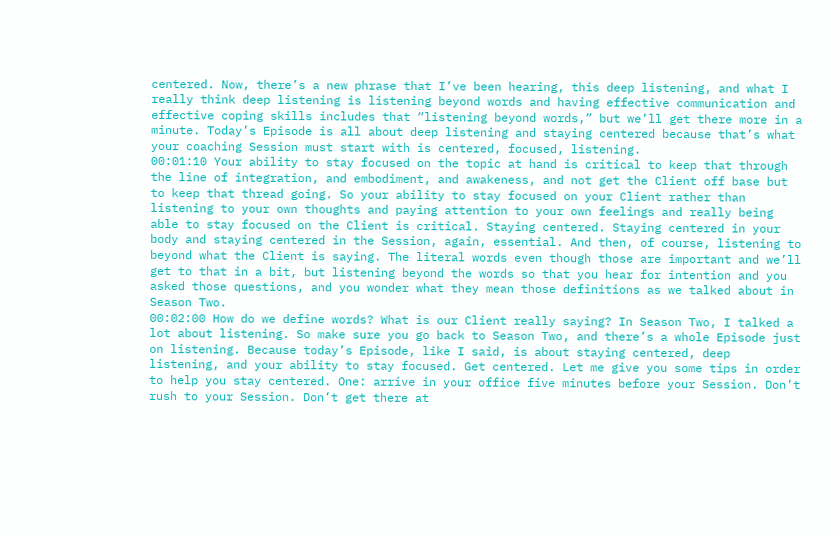centered. Now, there’s a new phrase that I’ve been hearing, this deep listening, and what I really think deep listening is listening beyond words and having effective communication and effective coping skills includes that “listening beyond words,” but we’ll get there more in a minute. Today’s Episode is all about deep listening and staying centered because that’s what your coaching Session must start with is centered, focused, listening.
00:01:10 Your ability to stay focused on the topic at hand is critical to keep that through the line of integration, and embodiment, and awakeness, and not get the Client off base but to keep that thread going. So your ability to stay focused on your Client rather than listening to your own thoughts and paying attention to your own feelings and really being able to stay focused on the Client is critical. Staying centered. Staying centered in your body and staying centered in the Session, again, essential. And then, of course, listening to beyond what the Client is saying. The literal words even though those are important and we’ll get to that in a bit, but listening beyond the words so that you hear for intention and you asked those questions, and you wonder what they mean those definitions as we talked about in Season Two.
00:02:00 How do we define words? What is our Client really saying? In Season Two, I talked a lot about listening. So make sure you go back to Season Two, and there’s a whole Episode just on listening. Because today’s Episode, like I said, is about staying centered, deep listening, and your ability to stay focused. Get centered. Let me give you some tips in order to help you stay centered. One: arrive in your office five minutes before your Session. Don’t rush to your Session. Don’t get there at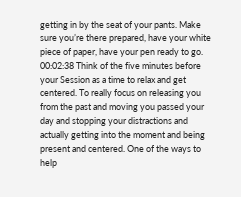getting in by the seat of your pants. Make sure you’re there prepared, have your white piece of paper, have your pen ready to go.
00:02:38 Think of the five minutes before your Session as a time to relax and get centered. To really focus on releasing you from the past and moving you passed your day and stopping your distractions and actually getting into the moment and being present and centered. One of the ways to help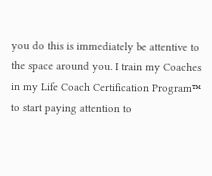you do this is immediately be attentive to the space around you. I train my Coaches in my Life Coach Certification Program™ to start paying attention to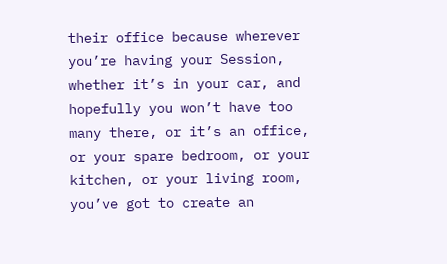their office because wherever you’re having your Session, whether it’s in your car, and hopefully you won’t have too many there, or it’s an office, or your spare bedroom, or your kitchen, or your living room, you’ve got to create an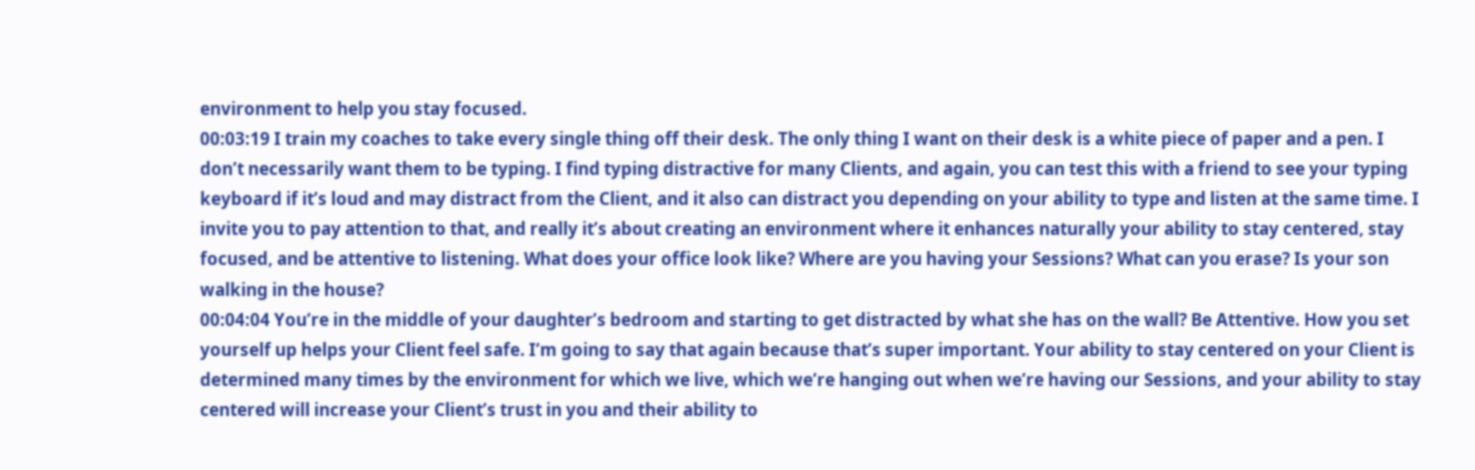environment to help you stay focused.
00:03:19 I train my coaches to take every single thing off their desk. The only thing I want on their desk is a white piece of paper and a pen. I don’t necessarily want them to be typing. I find typing distractive for many Clients, and again, you can test this with a friend to see your typing keyboard if it’s loud and may distract from the Client, and it also can distract you depending on your ability to type and listen at the same time. I invite you to pay attention to that, and really it’s about creating an environment where it enhances naturally your ability to stay centered, stay focused, and be attentive to listening. What does your office look like? Where are you having your Sessions? What can you erase? Is your son walking in the house?
00:04:04 You’re in the middle of your daughter’s bedroom and starting to get distracted by what she has on the wall? Be Attentive. How you set yourself up helps your Client feel safe. I’m going to say that again because that’s super important. Your ability to stay centered on your Client is determined many times by the environment for which we live, which we’re hanging out when we’re having our Sessions, and your ability to stay centered will increase your Client’s trust in you and their ability to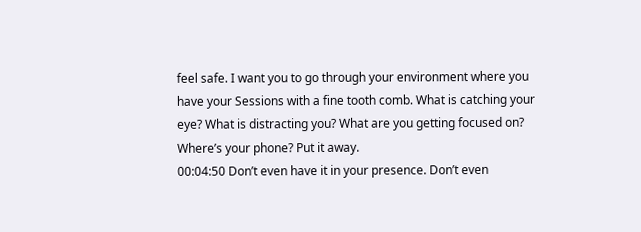feel safe. I want you to go through your environment where you have your Sessions with a fine tooth comb. What is catching your eye? What is distracting you? What are you getting focused on? Where’s your phone? Put it away.
00:04:50 Don’t even have it in your presence. Don’t even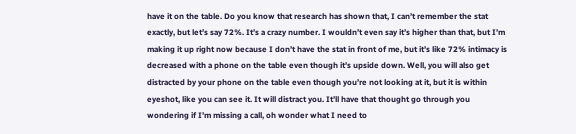have it on the table. Do you know that research has shown that, I can’t remember the stat exactly, but let’s say 72%. It’s a crazy number. I wouldn’t even say it’s higher than that, but I’m making it up right now because I don’t have the stat in front of me, but it’s like 72% intimacy is decreased with a phone on the table even though it’s upside down. Well, you will also get distracted by your phone on the table even though you’re not looking at it, but it is within eyeshot, like you can see it. It will distract you. It’ll have that thought go through you wondering if I’m missing a call, oh wonder what I need to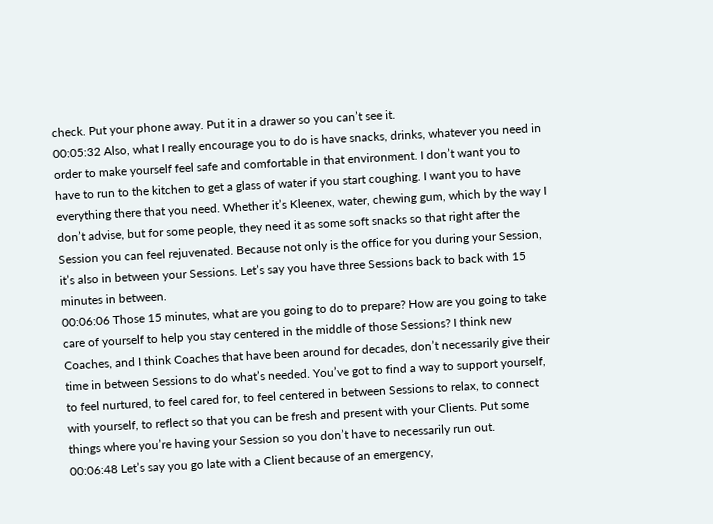check. Put your phone away. Put it in a drawer so you can’t see it.
00:05:32 Also, what I really encourage you to do is have snacks, drinks, whatever you need in order to make yourself feel safe and comfortable in that environment. I don’t want you to have to run to the kitchen to get a glass of water if you start coughing. I want you to have everything there that you need. Whether it’s Kleenex, water, chewing gum, which by the way I don’t advise, but for some people, they need it as some soft snacks so that right after the Session you can feel rejuvenated. Because not only is the office for you during your Session, it’s also in between your Sessions. Let’s say you have three Sessions back to back with 15 minutes in between.
00:06:06 Those 15 minutes, what are you going to do to prepare? How are you going to take care of yourself to help you stay centered in the middle of those Sessions? I think new Coaches, and I think Coaches that have been around for decades, don’t necessarily give their time in between Sessions to do what’s needed. You’ve got to find a way to support yourself, to feel nurtured, to feel cared for, to feel centered in between Sessions to relax, to connect with yourself, to reflect so that you can be fresh and present with your Clients. Put some things where you’re having your Session so you don’t have to necessarily run out.
00:06:48 Let’s say you go late with a Client because of an emergency,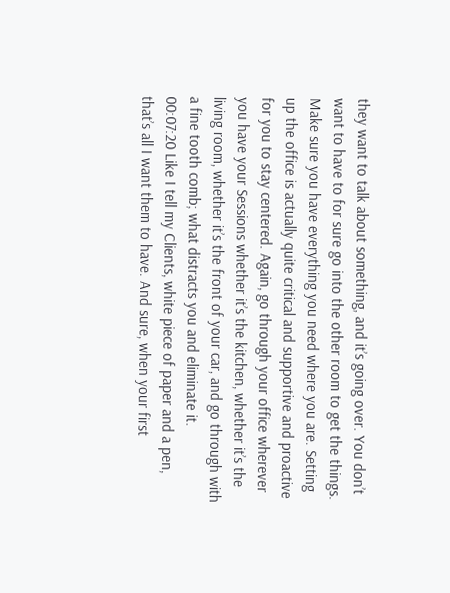they want to talk about something, and it’s going over. You don’t want to have to for sure go into the other room to get the things. Make sure you have everything you need where you are. Setting up the office is actually quite critical and supportive and proactive for you to stay centered. Again, go through your office wherever you have your Sessions whether it’s the kitchen, whether it’s the living room, whether it’s the front of your car, and go through with a fine tooth comb; what distracts you and eliminate it.
00:07:20 Like I tell my Clients, white piece of paper and a pen, that’s all I want them to have. And sure, when your first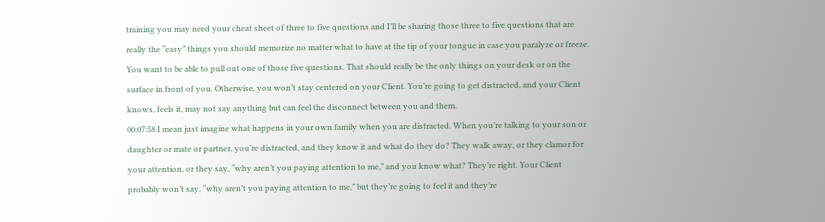training you may need your cheat sheet of three to five questions and I’ll be sharing those three to five questions that are really the “easy” things you should memorize no matter what to have at the tip of your tongue in case you paralyze or freeze. You want to be able to pull out one of those five questions. That should really be the only things on your desk or on the surface in front of you. Otherwise, you won’t stay centered on your Client. You’re going to get distracted, and your Client knows, feels it, may not say anything but can feel the disconnect between you and them.
00:07:58 I mean just imagine what happens in your own family when you are distracted. When you’re talking to your son or daughter or mate or partner, you’re distracted, and they know it and what do they do? They walk away, or they clamor for your attention, or they say, “why aren’t you paying attention to me,” and you know what? They’re right. Your Client probably won’t say, “why aren’t you paying attention to me,” but they’re going to feel it and they’re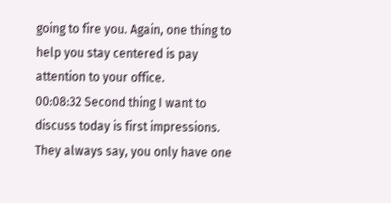going to fire you. Again, one thing to help you stay centered is pay attention to your office.
00:08:32 Second thing I want to discuss today is first impressions. They always say, you only have one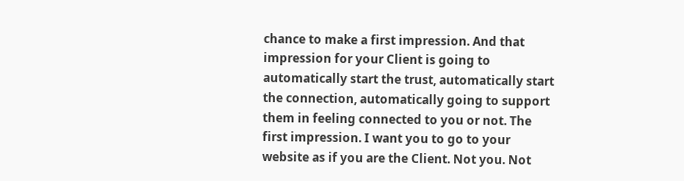chance to make a first impression. And that impression for your Client is going to automatically start the trust, automatically start the connection, automatically going to support them in feeling connected to you or not. The first impression. I want you to go to your website as if you are the Client. Not you. Not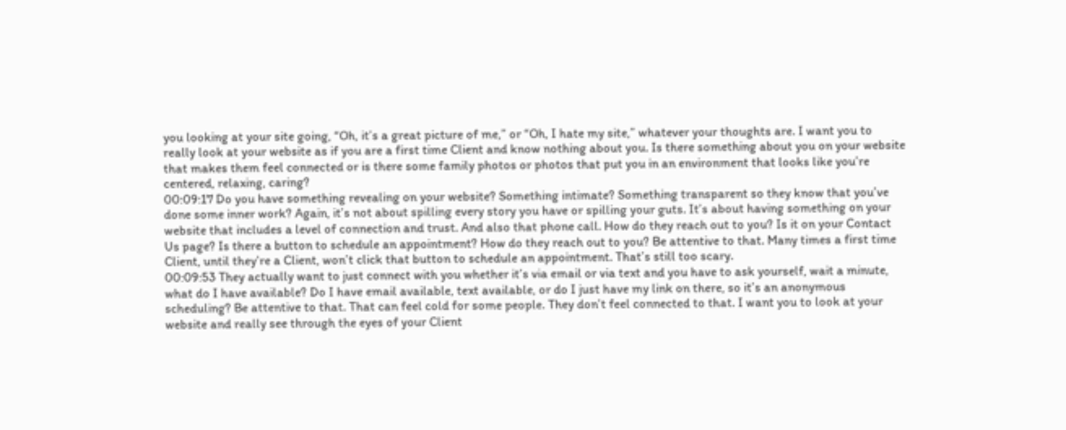you looking at your site going, “Oh, it’s a great picture of me,” or “Oh, I hate my site,” whatever your thoughts are. I want you to really look at your website as if you are a first time Client and know nothing about you. Is there something about you on your website that makes them feel connected or is there some family photos or photos that put you in an environment that looks like you’re centered, relaxing, caring?
00:09:17 Do you have something revealing on your website? Something intimate? Something transparent so they know that you’ve done some inner work? Again, it’s not about spilling every story you have or spilling your guts. It’s about having something on your website that includes a level of connection and trust. And also that phone call. How do they reach out to you? Is it on your Contact Us page? Is there a button to schedule an appointment? How do they reach out to you? Be attentive to that. Many times a first time Client, until they’re a Client, won’t click that button to schedule an appointment. That’s still too scary.
00:09:53 They actually want to just connect with you whether it’s via email or via text and you have to ask yourself, wait a minute, what do I have available? Do I have email available, text available, or do I just have my link on there, so it’s an anonymous scheduling? Be attentive to that. That can feel cold for some people. They don’t feel connected to that. I want you to look at your website and really see through the eyes of your Client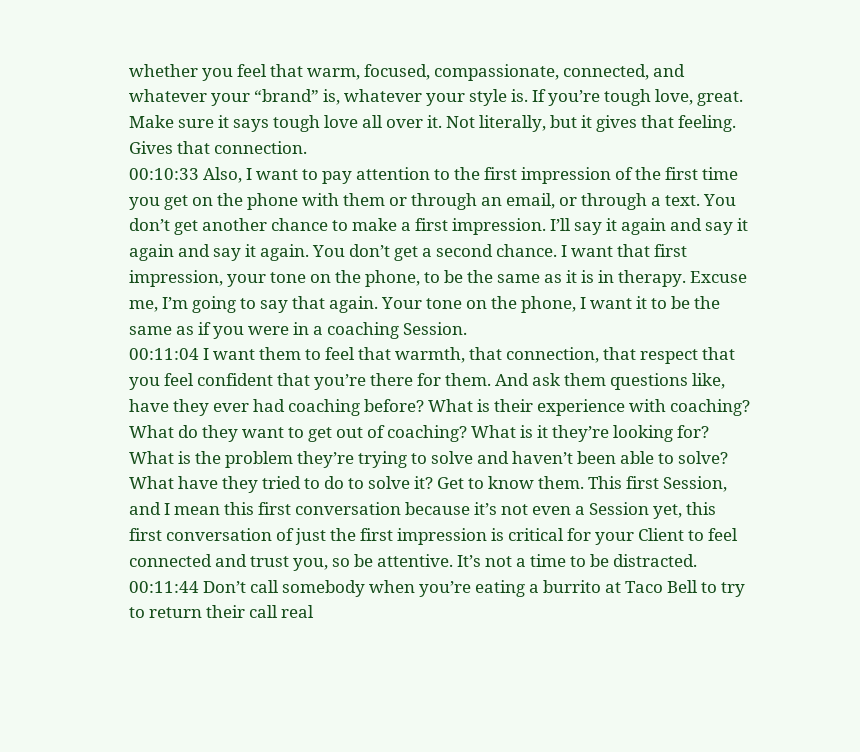whether you feel that warm, focused, compassionate, connected, and whatever your “brand” is, whatever your style is. If you’re tough love, great. Make sure it says tough love all over it. Not literally, but it gives that feeling. Gives that connection.
00:10:33 Also, I want to pay attention to the first impression of the first time you get on the phone with them or through an email, or through a text. You don’t get another chance to make a first impression. I’ll say it again and say it again and say it again. You don’t get a second chance. I want that first impression, your tone on the phone, to be the same as it is in therapy. Excuse me, I’m going to say that again. Your tone on the phone, I want it to be the same as if you were in a coaching Session.
00:11:04 I want them to feel that warmth, that connection, that respect that you feel confident that you’re there for them. And ask them questions like, have they ever had coaching before? What is their experience with coaching? What do they want to get out of coaching? What is it they’re looking for? What is the problem they’re trying to solve and haven’t been able to solve? What have they tried to do to solve it? Get to know them. This first Session, and I mean this first conversation because it’s not even a Session yet, this first conversation of just the first impression is critical for your Client to feel connected and trust you, so be attentive. It’s not a time to be distracted.
00:11:44 Don’t call somebody when you’re eating a burrito at Taco Bell to try to return their call real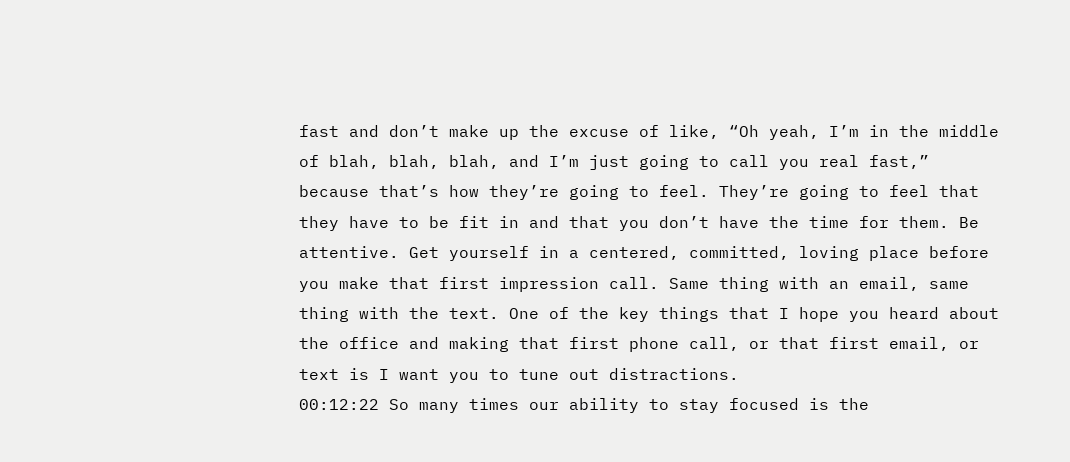fast and don’t make up the excuse of like, “Oh yeah, I’m in the middle of blah, blah, blah, and I’m just going to call you real fast,” because that’s how they’re going to feel. They’re going to feel that they have to be fit in and that you don’t have the time for them. Be attentive. Get yourself in a centered, committed, loving place before you make that first impression call. Same thing with an email, same thing with the text. One of the key things that I hope you heard about the office and making that first phone call, or that first email, or text is I want you to tune out distractions.
00:12:22 So many times our ability to stay focused is the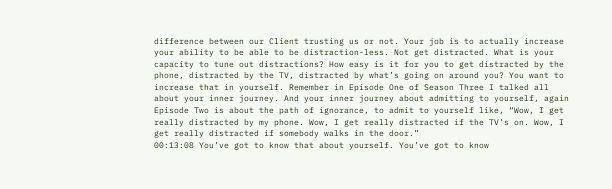difference between our Client trusting us or not. Your job is to actually increase your ability to be able to be distraction-less. Not get distracted. What is your capacity to tune out distractions? How easy is it for you to get distracted by the phone, distracted by the TV, distracted by what’s going on around you? You want to increase that in yourself. Remember in Episode One of Season Three I talked all about your inner journey. And your inner journey about admitting to yourself, again Episode Two is about the path of ignorance, to admit to yourself like, “Wow, I get really distracted by my phone. Wow, I get really distracted if the TV’s on. Wow, I get really distracted if somebody walks in the door.”
00:13:08 You’ve got to know that about yourself. You’ve got to know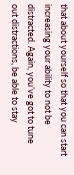that about yourself so that you can start increasing your ability to not be distracted. Again, you’ve got to tune out distractions, be able to stay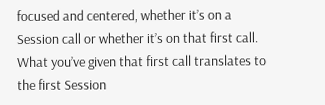focused and centered, whether it’s on a Session call or whether it’s on that first call. What you’ve given that first call translates to the first Session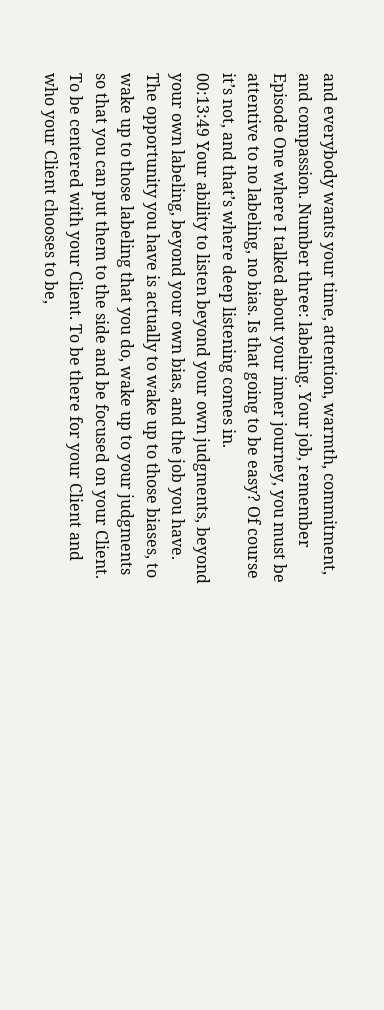and everybody wants your time, attention, warmth, commitment, and compassion. Number three: labeling. Your job, remember Episode One where I talked about your inner journey, you must be attentive to no labeling, no bias. Is that going to be easy? Of course it’s not, and that’s where deep listening comes in.
00:13:49 Your ability to listen beyond your own judgments, beyond your own labeling, beyond your own bias, and the job you have. The opportunity you have is actually to wake up to those biases, to wake up to those labeling that you do, wake up to your judgments so that you can put them to the side and be focused on your Client. To be centered with your Client. To be there for your Client and who your Client chooses to be,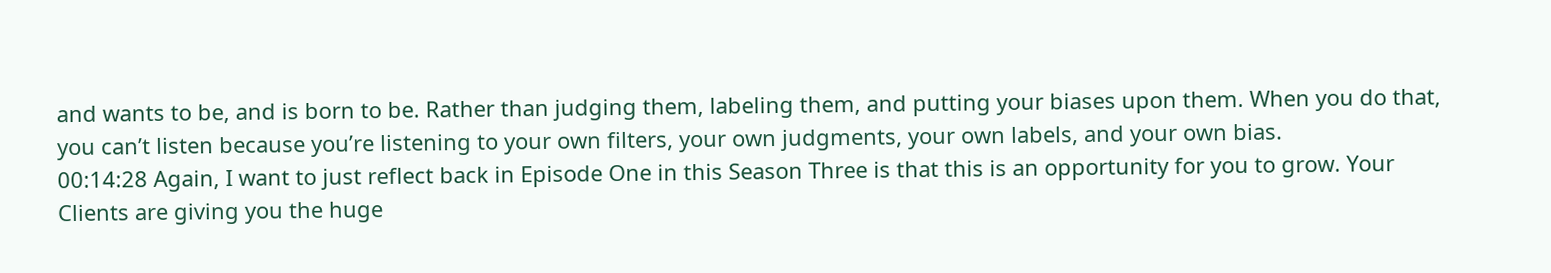and wants to be, and is born to be. Rather than judging them, labeling them, and putting your biases upon them. When you do that, you can’t listen because you’re listening to your own filters, your own judgments, your own labels, and your own bias.
00:14:28 Again, I want to just reflect back in Episode One in this Season Three is that this is an opportunity for you to grow. Your Clients are giving you the huge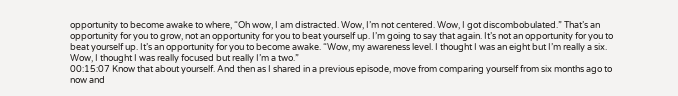opportunity to become awake to where, “Oh wow, I am distracted. Wow, I’m not centered. Wow, I got discombobulated.” That’s an opportunity for you to grow, not an opportunity for you to beat yourself up. I’m going to say that again. It’s not an opportunity for you to beat yourself up. It’s an opportunity for you to become awake. “Wow, my awareness level. I thought I was an eight but I’m really a six. Wow, I thought I was really focused but really I’m a two.”
00:15:07 Know that about yourself. And then as I shared in a previous episode, move from comparing yourself from six months ago to now and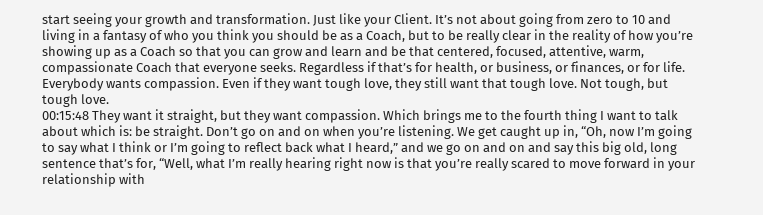start seeing your growth and transformation. Just like your Client. It’s not about going from zero to 10 and living in a fantasy of who you think you should be as a Coach, but to be really clear in the reality of how you’re showing up as a Coach so that you can grow and learn and be that centered, focused, attentive, warm, compassionate Coach that everyone seeks. Regardless if that’s for health, or business, or finances, or for life. Everybody wants compassion. Even if they want tough love, they still want that tough love. Not tough, but tough love.
00:15:48 They want it straight, but they want compassion. Which brings me to the fourth thing I want to talk about which is: be straight. Don’t go on and on when you’re listening. We get caught up in, “Oh, now I’m going to say what I think or I’m going to reflect back what I heard,” and we go on and on and say this big old, long sentence that’s for, “Well, what I’m really hearing right now is that you’re really scared to move forward in your relationship with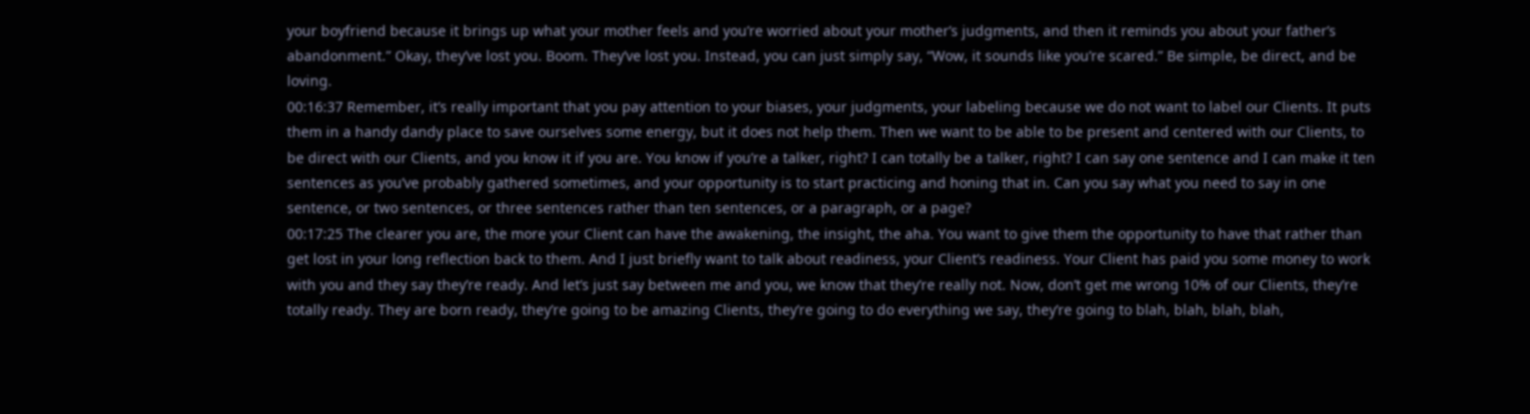your boyfriend because it brings up what your mother feels and you’re worried about your mother’s judgments, and then it reminds you about your father’s abandonment.” Okay, they’ve lost you. Boom. They’ve lost you. Instead, you can just simply say, “Wow, it sounds like you’re scared.” Be simple, be direct, and be loving.
00:16:37 Remember, it’s really important that you pay attention to your biases, your judgments, your labeling because we do not want to label our Clients. It puts them in a handy dandy place to save ourselves some energy, but it does not help them. Then we want to be able to be present and centered with our Clients, to be direct with our Clients, and you know it if you are. You know if you’re a talker, right? I can totally be a talker, right? I can say one sentence and I can make it ten sentences as you’ve probably gathered sometimes, and your opportunity is to start practicing and honing that in. Can you say what you need to say in one sentence, or two sentences, or three sentences rather than ten sentences, or a paragraph, or a page?
00:17:25 The clearer you are, the more your Client can have the awakening, the insight, the aha. You want to give them the opportunity to have that rather than get lost in your long reflection back to them. And I just briefly want to talk about readiness, your Client’s readiness. Your Client has paid you some money to work with you and they say they’re ready. And let’s just say between me and you, we know that they’re really not. Now, don’t get me wrong 10% of our Clients, they’re totally ready. They are born ready, they’re going to be amazing Clients, they’re going to do everything we say, they’re going to blah, blah, blah, blah,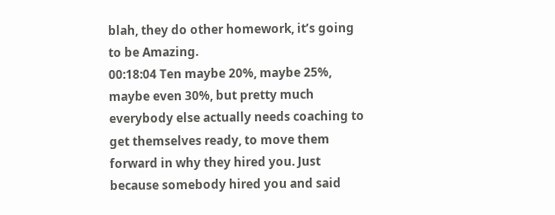blah, they do other homework, it’s going to be Amazing.
00:18:04 Ten maybe 20%, maybe 25%, maybe even 30%, but pretty much everybody else actually needs coaching to get themselves ready, to move them forward in why they hired you. Just because somebody hired you and said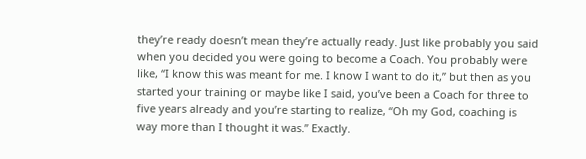they’re ready doesn’t mean they’re actually ready. Just like probably you said when you decided you were going to become a Coach. You probably were like, “I know this was meant for me. I know I want to do it,” but then as you started your training or maybe like I said, you’ve been a Coach for three to five years already and you’re starting to realize, “Oh my God, coaching is way more than I thought it was.” Exactly.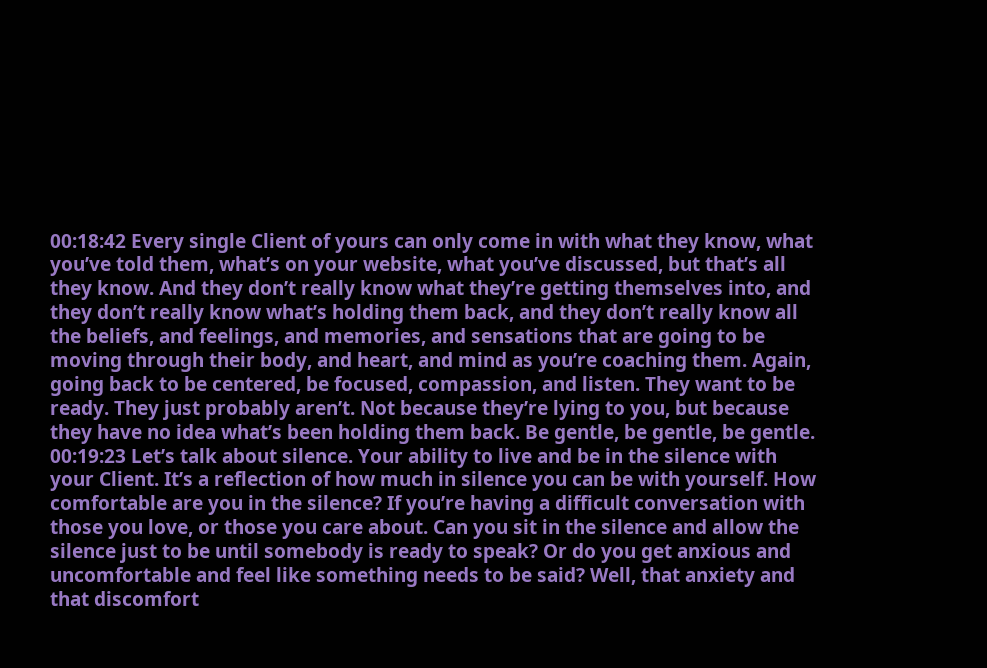00:18:42 Every single Client of yours can only come in with what they know, what you’ve told them, what’s on your website, what you’ve discussed, but that’s all they know. And they don’t really know what they’re getting themselves into, and they don’t really know what’s holding them back, and they don’t really know all the beliefs, and feelings, and memories, and sensations that are going to be moving through their body, and heart, and mind as you’re coaching them. Again, going back to be centered, be focused, compassion, and listen. They want to be ready. They just probably aren’t. Not because they’re lying to you, but because they have no idea what’s been holding them back. Be gentle, be gentle, be gentle.
00:19:23 Let’s talk about silence. Your ability to live and be in the silence with your Client. It’s a reflection of how much in silence you can be with yourself. How comfortable are you in the silence? If you’re having a difficult conversation with those you love, or those you care about. Can you sit in the silence and allow the silence just to be until somebody is ready to speak? Or do you get anxious and uncomfortable and feel like something needs to be said? Well, that anxiety and that discomfort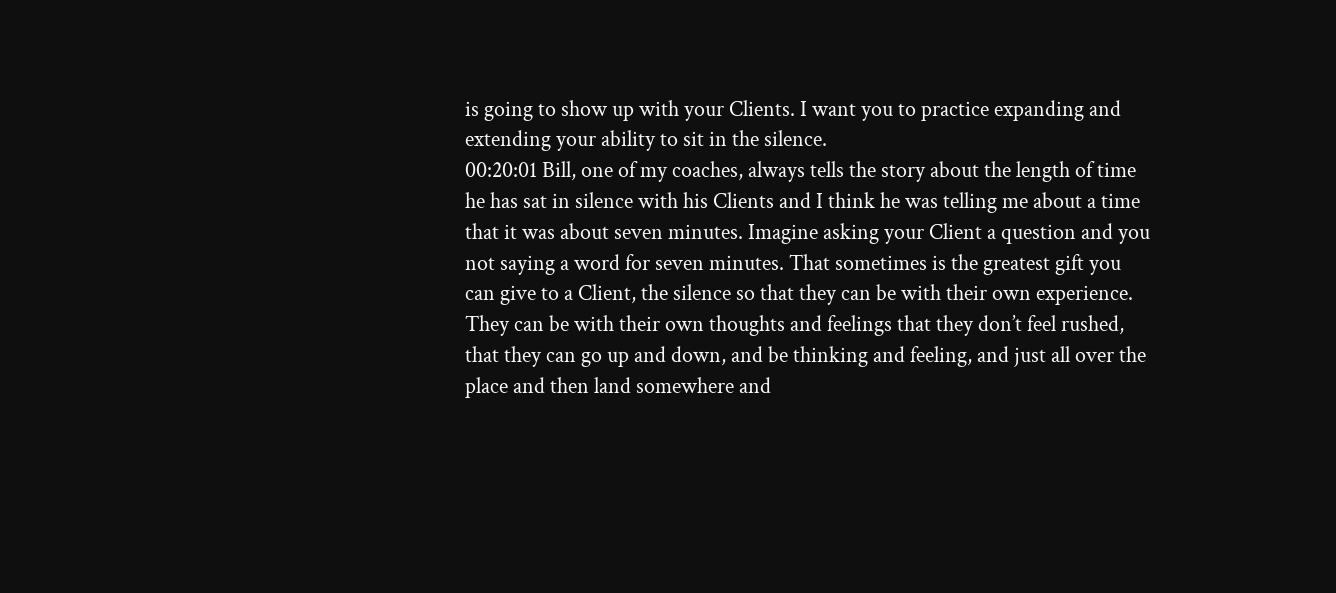is going to show up with your Clients. I want you to practice expanding and extending your ability to sit in the silence.
00:20:01 Bill, one of my coaches, always tells the story about the length of time he has sat in silence with his Clients and I think he was telling me about a time that it was about seven minutes. Imagine asking your Client a question and you not saying a word for seven minutes. That sometimes is the greatest gift you can give to a Client, the silence so that they can be with their own experience. They can be with their own thoughts and feelings that they don’t feel rushed, that they can go up and down, and be thinking and feeling, and just all over the place and then land somewhere and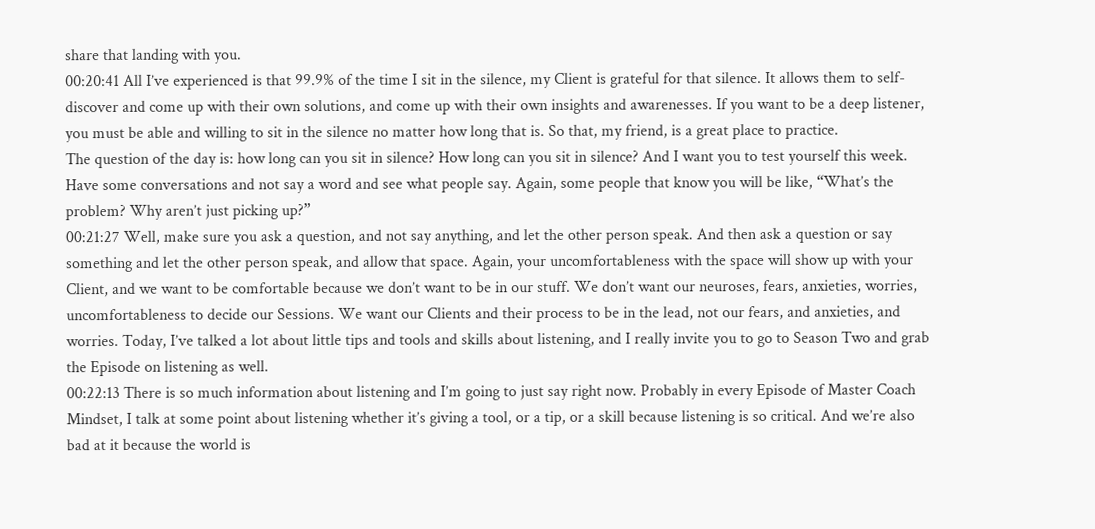share that landing with you.
00:20:41 All I’ve experienced is that 99.9% of the time I sit in the silence, my Client is grateful for that silence. It allows them to self-discover and come up with their own solutions, and come up with their own insights and awarenesses. If you want to be a deep listener, you must be able and willing to sit in the silence no matter how long that is. So that, my friend, is a great place to practice.
The question of the day is: how long can you sit in silence? How long can you sit in silence? And I want you to test yourself this week. Have some conversations and not say a word and see what people say. Again, some people that know you will be like, “What’s the problem? Why aren’t just picking up?”
00:21:27 Well, make sure you ask a question, and not say anything, and let the other person speak. And then ask a question or say something and let the other person speak, and allow that space. Again, your uncomfortableness with the space will show up with your Client, and we want to be comfortable because we don’t want to be in our stuff. We don’t want our neuroses, fears, anxieties, worries, uncomfortableness to decide our Sessions. We want our Clients and their process to be in the lead, not our fears, and anxieties, and worries. Today, I’ve talked a lot about little tips and tools and skills about listening, and I really invite you to go to Season Two and grab the Episode on listening as well.
00:22:13 There is so much information about listening and I’m going to just say right now. Probably in every Episode of Master Coach Mindset, I talk at some point about listening whether it’s giving a tool, or a tip, or a skill because listening is so critical. And we’re also bad at it because the world is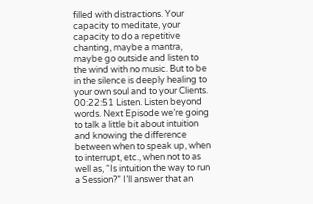filled with distractions. Your capacity to meditate, your capacity to do a repetitive chanting, maybe a mantra, maybe go outside and listen to the wind with no music. But to be in the silence is deeply healing to your own soul and to your Clients.
00:22:51 Listen. Listen beyond words. Next Episode we’re going to talk a little bit about intuition and knowing the difference between when to speak up, when to interrupt, etc., when not to as well as, “Is intuition the way to run a Session?” I’ll answer that an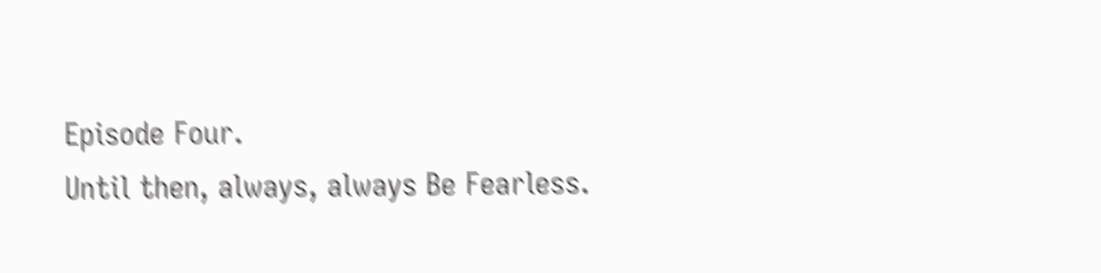Episode Four.
Until then, always, always Be Fearless.